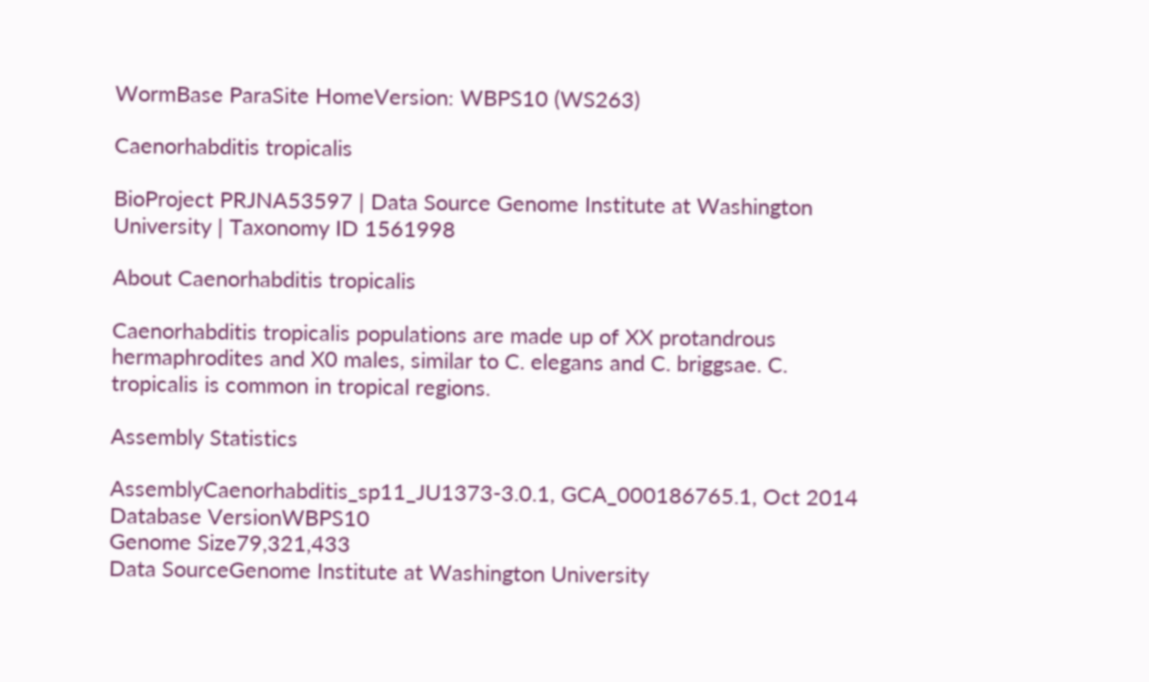WormBase ParaSite HomeVersion: WBPS10 (WS263)

Caenorhabditis tropicalis

BioProject PRJNA53597 | Data Source Genome Institute at Washington University | Taxonomy ID 1561998

About Caenorhabditis tropicalis

Caenorhabditis tropicalis populations are made up of XX protandrous hermaphrodites and X0 males, similar to C. elegans and C. briggsae. C. tropicalis is common in tropical regions.

Assembly Statistics

AssemblyCaenorhabditis_sp11_JU1373-3.0.1, GCA_000186765.1, Oct 2014
Database VersionWBPS10
Genome Size79,321,433
Data SourceGenome Institute at Washington University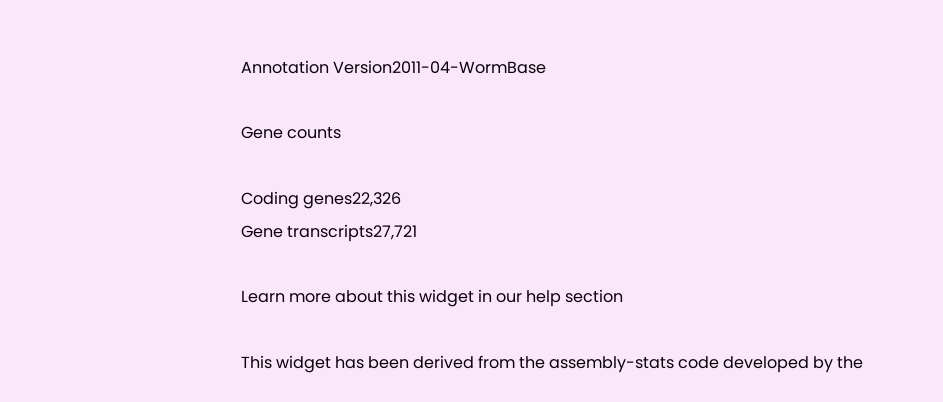Annotation Version2011-04-WormBase

Gene counts

Coding genes22,326
Gene transcripts27,721

Learn more about this widget in our help section

This widget has been derived from the assembly-stats code developed by the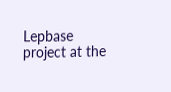Lepbase project at the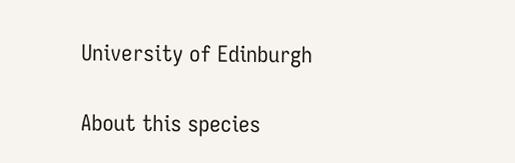University of Edinburgh

About this species